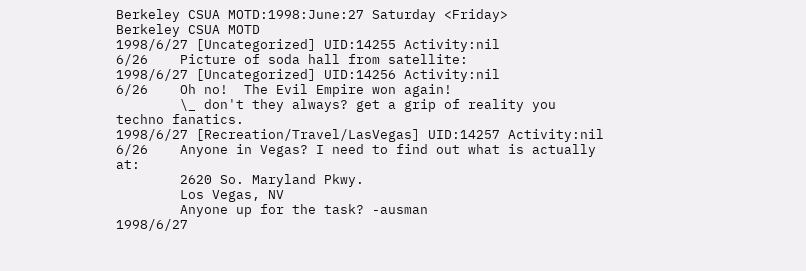Berkeley CSUA MOTD:1998:June:27 Saturday <Friday>
Berkeley CSUA MOTD
1998/6/27 [Uncategorized] UID:14255 Activity:nil
6/26    Picture of soda hall from satellite:
1998/6/27 [Uncategorized] UID:14256 Activity:nil
6/26    Oh no!  The Evil Empire won again!
        \_ don't they always? get a grip of reality you techno fanatics.
1998/6/27 [Recreation/Travel/LasVegas] UID:14257 Activity:nil
6/26    Anyone in Vegas? I need to find out what is actually at:
        2620 So. Maryland Pkwy.
        Los Vegas, NV
        Anyone up for the task? -ausman
1998/6/27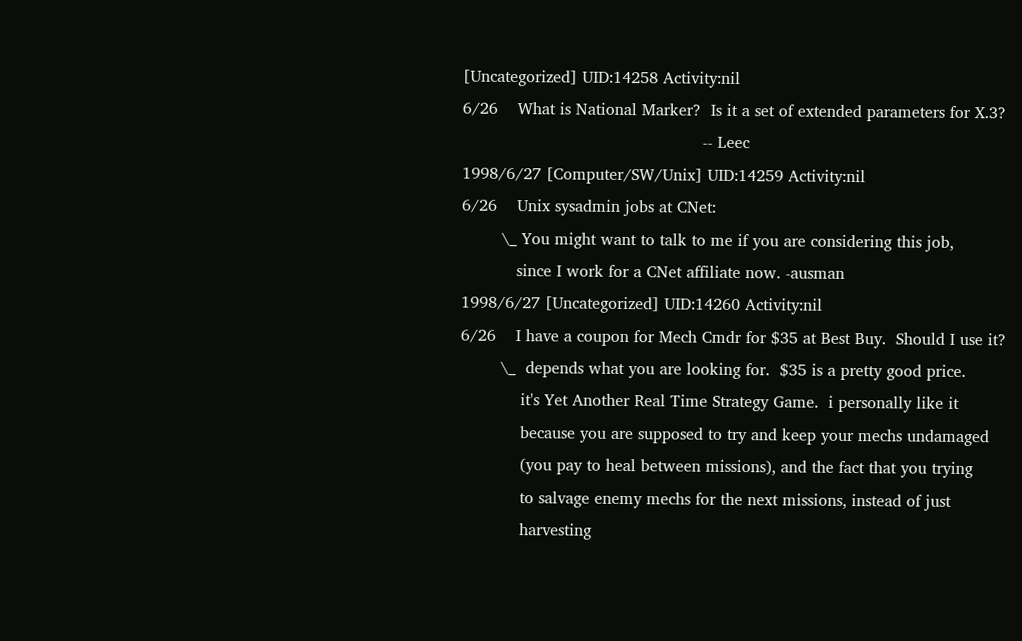[Uncategorized] UID:14258 Activity:nil
6/26    What is National Marker?  Is it a set of extended parameters for X.3?
                                                -- Leec
1998/6/27 [Computer/SW/Unix] UID:14259 Activity:nil
6/26    Unix sysadmin jobs at CNet:
        \_ You might want to talk to me if you are considering this job,
           since I work for a CNet affiliate now. -ausman
1998/6/27 [Uncategorized] UID:14260 Activity:nil
6/26    I have a coupon for Mech Cmdr for $35 at Best Buy.  Should I use it?
        \_  depends what you are looking for.  $35 is a pretty good price.
            it's Yet Another Real Time Strategy Game.  i personally like it
            because you are supposed to try and keep your mechs undamaged
            (you pay to heal between missions), and the fact that you trying
            to salvage enemy mechs for the next missions, instead of just
            harvesting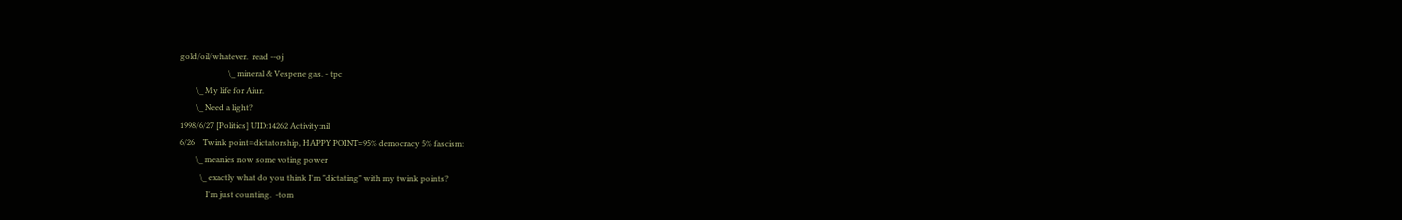gold/oil/whatever.  read --oj
                        \_ mineral & Vespene gas. - tpc
        \_ My life for Aiur.
        \_ Need a light?
1998/6/27 [Politics] UID:14262 Activity:nil
6/26    Twink point=dictatorship, HAPPY POINT=95% democracy 5% fascism:
        \_ meanies now some voting power
          \_ exactly what do you think I'm "dictating" with my twink points?
             I'm just counting.  -tom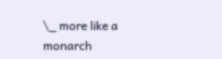\_ more like a monarch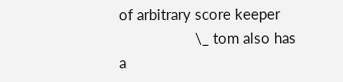of arbitrary score keeper
                   \_ tom also has a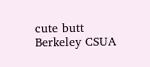cute butt
Berkeley CSUA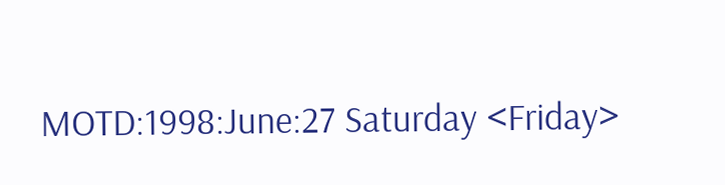MOTD:1998:June:27 Saturday <Friday>